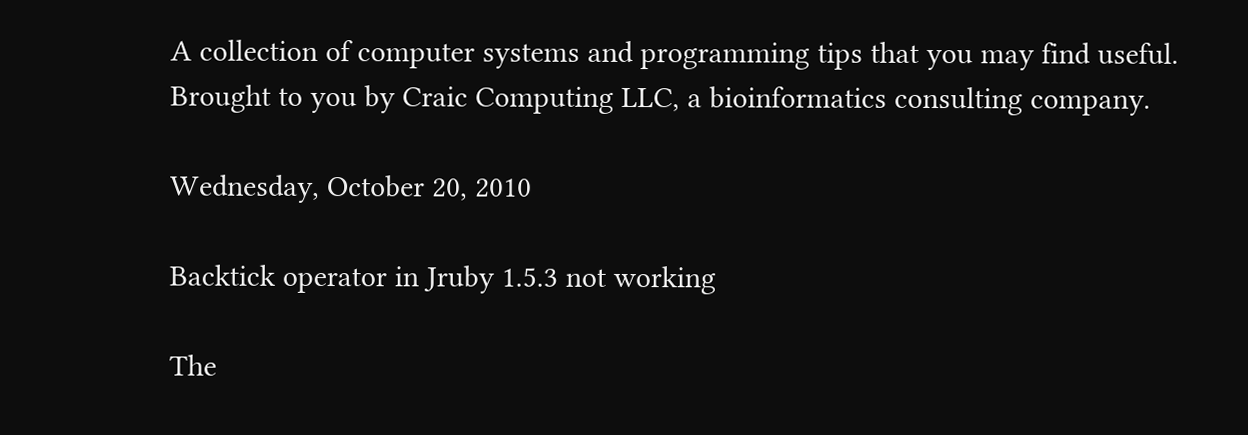A collection of computer systems and programming tips that you may find useful.
Brought to you by Craic Computing LLC, a bioinformatics consulting company.

Wednesday, October 20, 2010

Backtick operator in Jruby 1.5.3 not working

The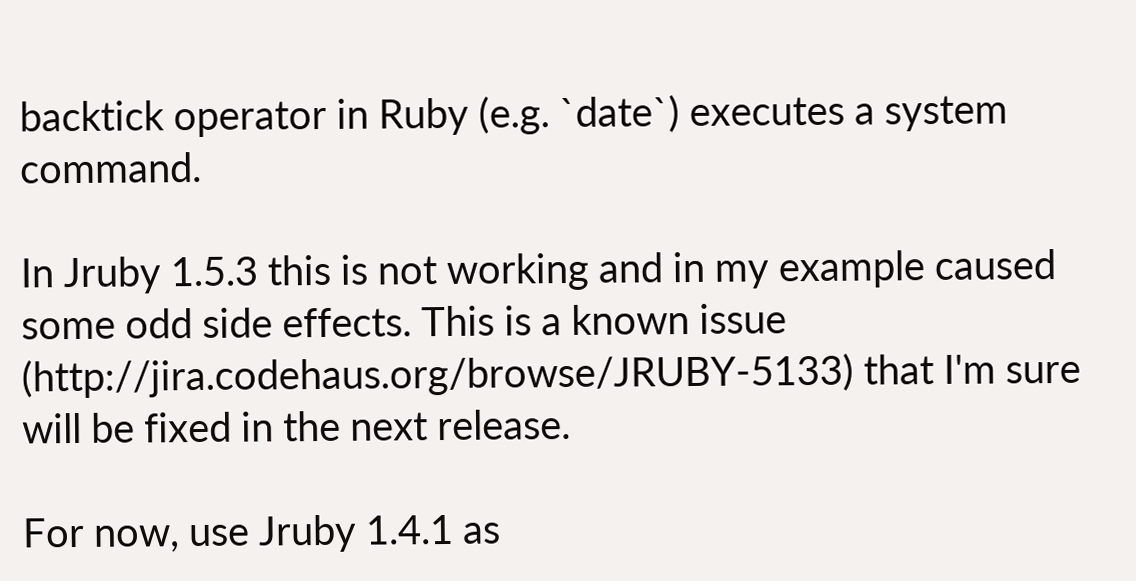backtick operator in Ruby (e.g. `date`) executes a system command.

In Jruby 1.5.3 this is not working and in my example caused some odd side effects. This is a known issue (http://jira.codehaus.org/browse/JRUBY-5133) that I'm sure will be fixed in the next release.

For now, use Jruby 1.4.1 as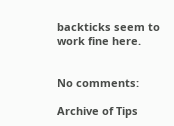backticks seem to work fine here.


No comments:

Archive of Tips